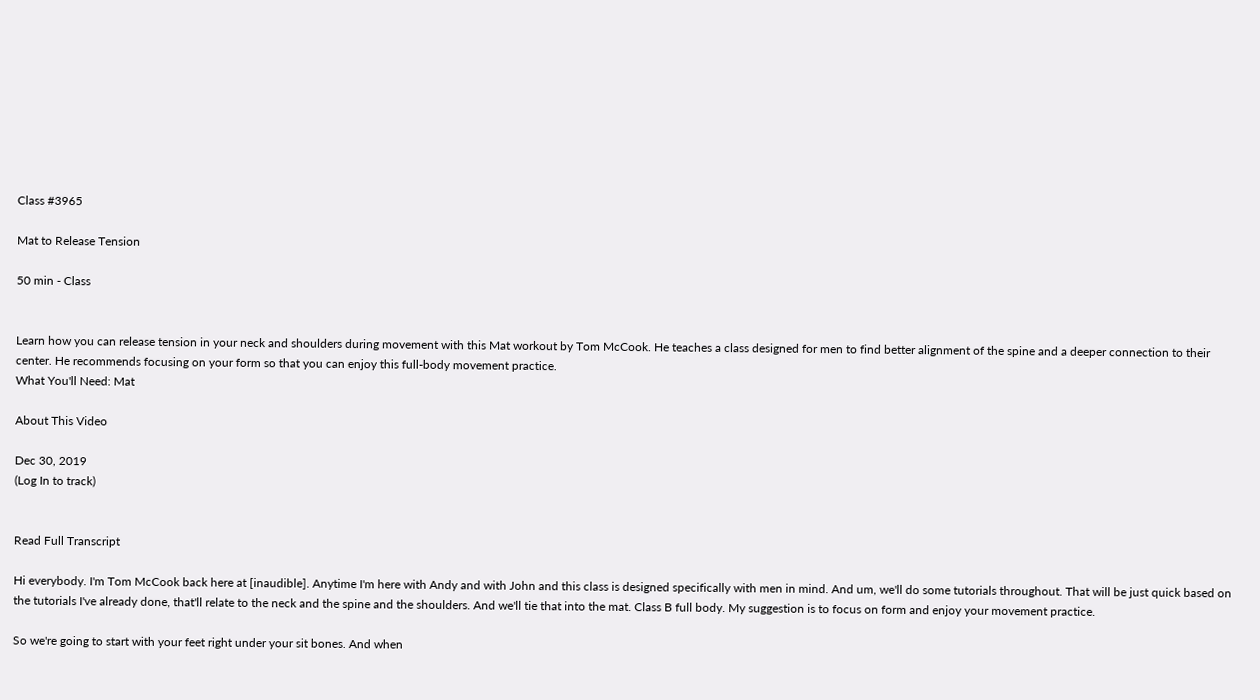Class #3965

Mat to Release Tension

50 min - Class


Learn how you can release tension in your neck and shoulders during movement with this Mat workout by Tom McCook. He teaches a class designed for men to find better alignment of the spine and a deeper connection to their center. He recommends focusing on your form so that you can enjoy this full-body movement practice.
What You'll Need: Mat

About This Video

Dec 30, 2019
(Log In to track)


Read Full Transcript

Hi everybody. I'm Tom McCook back here at [inaudible]. Anytime I'm here with Andy and with John and this class is designed specifically with men in mind. And um, we'll do some tutorials throughout. That will be just quick based on the tutorials I've already done, that'll relate to the neck and the spine and the shoulders. And we'll tie that into the mat. Class B full body. My suggestion is to focus on form and enjoy your movement practice.

So we're going to start with your feet right under your sit bones. And when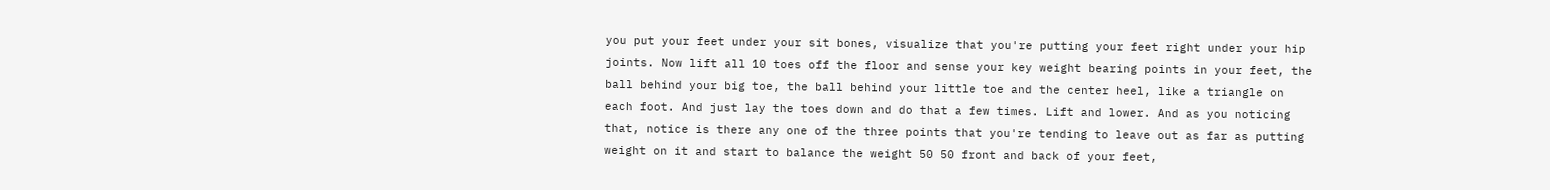you put your feet under your sit bones, visualize that you're putting your feet right under your hip joints. Now lift all 10 toes off the floor and sense your key weight bearing points in your feet, the ball behind your big toe, the ball behind your little toe and the center heel, like a triangle on each foot. And just lay the toes down and do that a few times. Lift and lower. And as you noticing that, notice is there any one of the three points that you're tending to leave out as far as putting weight on it and start to balance the weight 50 50 front and back of your feet,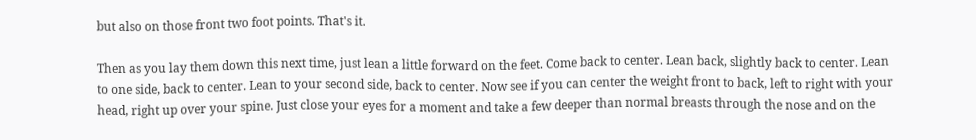but also on those front two foot points. That's it.

Then as you lay them down this next time, just lean a little forward on the feet. Come back to center. Lean back, slightly back to center. Lean to one side, back to center. Lean to your second side, back to center. Now see if you can center the weight front to back, left to right with your head, right up over your spine. Just close your eyes for a moment and take a few deeper than normal breasts through the nose and on the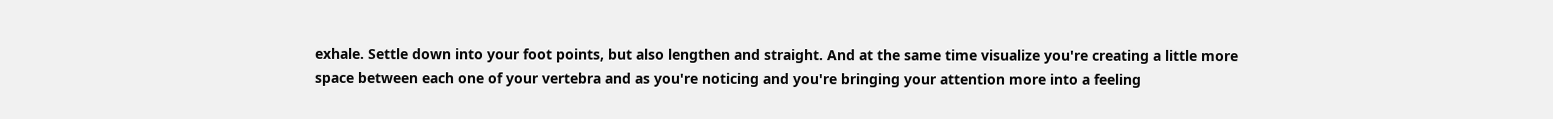exhale. Settle down into your foot points, but also lengthen and straight. And at the same time visualize you're creating a little more space between each one of your vertebra and as you're noticing and you're bringing your attention more into a feeling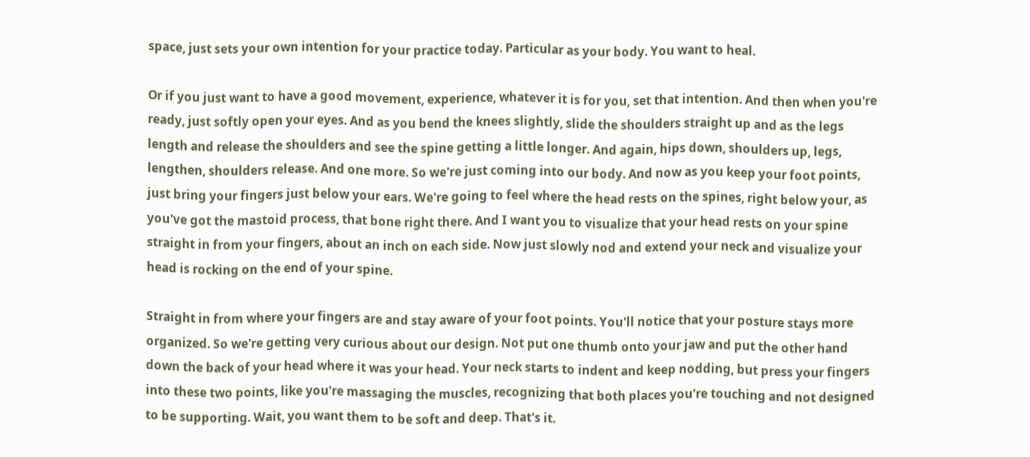space, just sets your own intention for your practice today. Particular as your body. You want to heal.

Or if you just want to have a good movement, experience, whatever it is for you, set that intention. And then when you're ready, just softly open your eyes. And as you bend the knees slightly, slide the shoulders straight up and as the legs length and release the shoulders and see the spine getting a little longer. And again, hips down, shoulders up, legs, lengthen, shoulders release. And one more. So we're just coming into our body. And now as you keep your foot points, just bring your fingers just below your ears. We're going to feel where the head rests on the spines, right below your, as you've got the mastoid process, that bone right there. And I want you to visualize that your head rests on your spine straight in from your fingers, about an inch on each side. Now just slowly nod and extend your neck and visualize your head is rocking on the end of your spine.

Straight in from where your fingers are and stay aware of your foot points. You'll notice that your posture stays more organized. So we're getting very curious about our design. Not put one thumb onto your jaw and put the other hand down the back of your head where it was your head. Your neck starts to indent and keep nodding, but press your fingers into these two points, like you're massaging the muscles, recognizing that both places you're touching and not designed to be supporting. Wait, you want them to be soft and deep. That's it.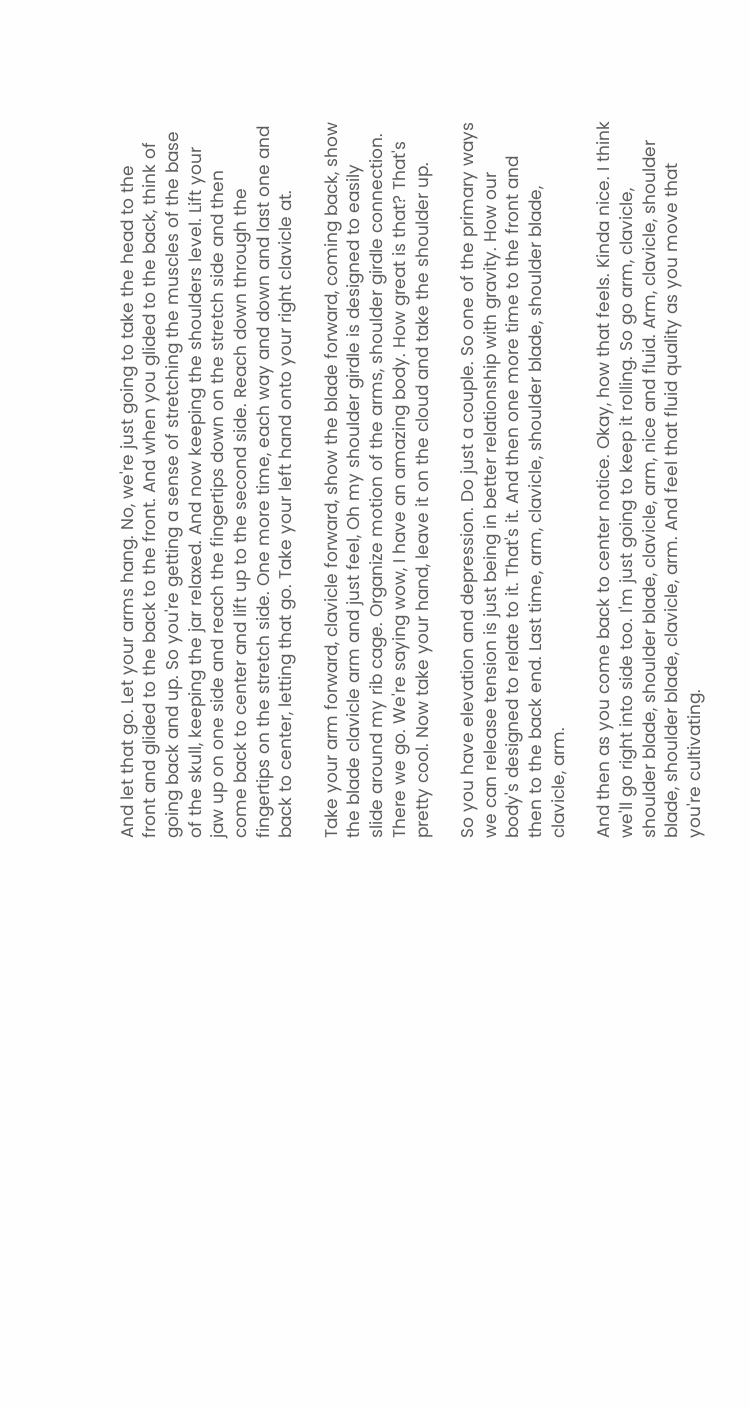And let that go. Let your arms hang. No, we're just going to take the head to the front and glided to the back to the front. And when you glided to the back, think of going back and up. So you're getting a sense of stretching the muscles of the base of the skull, keeping the jar relaxed. And now keeping the shoulders level. Lift your jaw up on one side and reach the fingertips down on the stretch side and then come back to center and lift up to the second side. Reach down through the fingertips on the stretch side. One more time, each way and down and last one and back to center, letting that go. Take your left hand onto your right clavicle at.

Take your arm forward, clavicle forward, show the blade forward, coming back, show the blade clavicle arm and just feel, Oh my shoulder girdle is designed to easily slide around my rib cage. Organize motion of the arms, shoulder girdle connection. There we go. We're saying wow, I have an amazing body. How great is that? That's pretty cool. Now take your hand, leave it on the cloud and take the shoulder up.

So you have elevation and depression. Do just a couple. So one of the primary ways we can release tension is just being in better relationship with gravity. How our body's designed to relate to it. That's it. And then one more time to the front and then to the back end. Last time, arm, clavicle, shoulder blade, shoulder blade, clavicle, arm.

And then as you come back to center notice. Okay, how that feels. Kinda nice. I think we'll go right into side too. I'm just going to keep it rolling. So go arm, clavicle, shoulder blade, shoulder blade, clavicle, arm, nice and fluid. Arm, clavicle, shoulder blade, shoulder blade, clavicle, arm. And feel that fluid quality as you move that you're cultivating.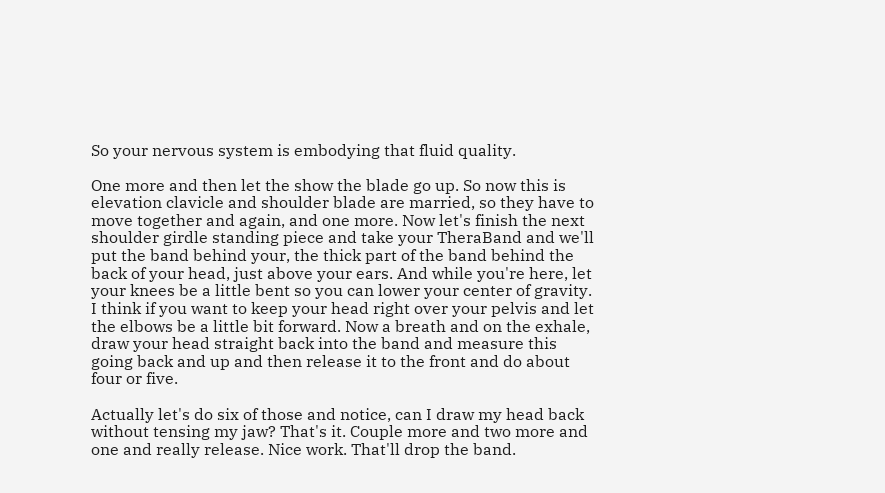So your nervous system is embodying that fluid quality.

One more and then let the show the blade go up. So now this is elevation clavicle and shoulder blade are married, so they have to move together and again, and one more. Now let's finish the next shoulder girdle standing piece and take your TheraBand and we'll put the band behind your, the thick part of the band behind the back of your head, just above your ears. And while you're here, let your knees be a little bent so you can lower your center of gravity. I think if you want to keep your head right over your pelvis and let the elbows be a little bit forward. Now a breath and on the exhale, draw your head straight back into the band and measure this going back and up and then release it to the front and do about four or five.

Actually let's do six of those and notice, can I draw my head back without tensing my jaw? That's it. Couple more and two more and one and really release. Nice work. That'll drop the band.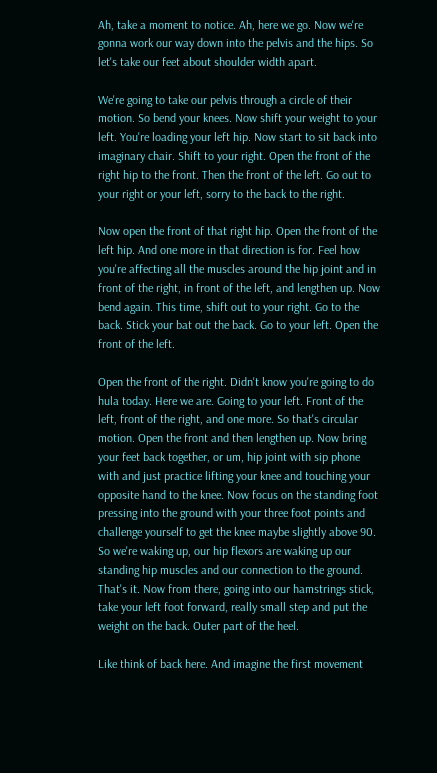Ah, take a moment to notice. Ah, here we go. Now we're gonna work our way down into the pelvis and the hips. So let's take our feet about shoulder width apart.

We're going to take our pelvis through a circle of their motion. So bend your knees. Now shift your weight to your left. You're loading your left hip. Now start to sit back into imaginary chair. Shift to your right. Open the front of the right hip to the front. Then the front of the left. Go out to your right or your left, sorry to the back to the right.

Now open the front of that right hip. Open the front of the left hip. And one more in that direction is for. Feel how you're affecting all the muscles around the hip joint and in front of the right, in front of the left, and lengthen up. Now bend again. This time, shift out to your right. Go to the back. Stick your bat out the back. Go to your left. Open the front of the left.

Open the front of the right. Didn't know you're going to do hula today. Here we are. Going to your left. Front of the left, front of the right, and one more. So that's circular motion. Open the front and then lengthen up. Now bring your feet back together, or um, hip joint with sip phone with and just practice lifting your knee and touching your opposite hand to the knee. Now focus on the standing foot pressing into the ground with your three foot points and challenge yourself to get the knee maybe slightly above 90. So we're waking up, our hip flexors are waking up our standing hip muscles and our connection to the ground. That's it. Now from there, going into our hamstrings stick, take your left foot forward, really small step and put the weight on the back. Outer part of the heel.

Like think of back here. And imagine the first movement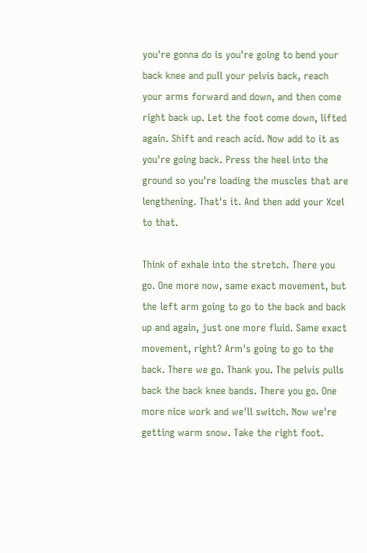you're gonna do is you're going to bend your back knee and pull your pelvis back, reach your arms forward and down, and then come right back up. Let the foot come down, lifted again. Shift and reach acid. Now add to it as you're going back. Press the heel into the ground so you're loading the muscles that are lengthening. That's it. And then add your Xcel to that.

Think of exhale into the stretch. There you go. One more now, same exact movement, but the left arm going to go to the back and back up and again, just one more fluid. Same exact movement, right? Arm's going to go to the back. There we go. Thank you. The pelvis pulls back the back knee bands. There you go. One more nice work and we'll switch. Now we're getting warm snow. Take the right foot.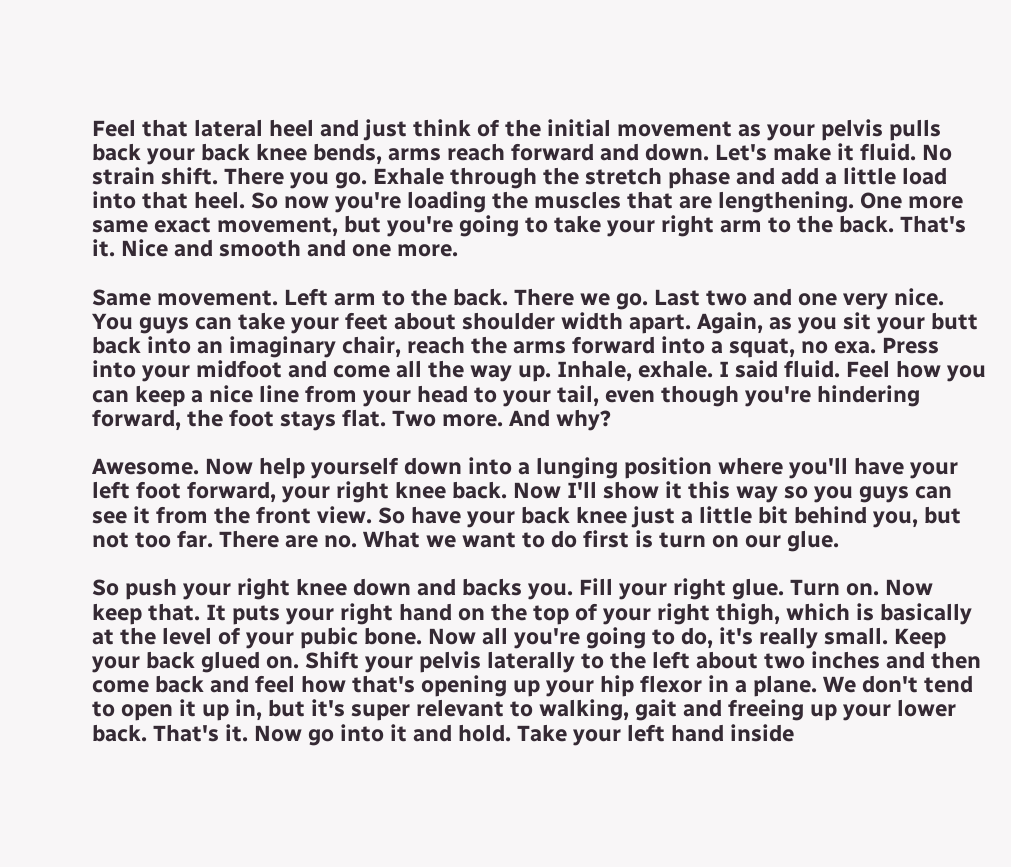Feel that lateral heel and just think of the initial movement as your pelvis pulls back your back knee bends, arms reach forward and down. Let's make it fluid. No strain shift. There you go. Exhale through the stretch phase and add a little load into that heel. So now you're loading the muscles that are lengthening. One more same exact movement, but you're going to take your right arm to the back. That's it. Nice and smooth and one more.

Same movement. Left arm to the back. There we go. Last two and one very nice. You guys can take your feet about shoulder width apart. Again, as you sit your butt back into an imaginary chair, reach the arms forward into a squat, no exa. Press into your midfoot and come all the way up. Inhale, exhale. I said fluid. Feel how you can keep a nice line from your head to your tail, even though you're hindering forward, the foot stays flat. Two more. And why?

Awesome. Now help yourself down into a lunging position where you'll have your left foot forward, your right knee back. Now I'll show it this way so you guys can see it from the front view. So have your back knee just a little bit behind you, but not too far. There are no. What we want to do first is turn on our glue.

So push your right knee down and backs you. Fill your right glue. Turn on. Now keep that. It puts your right hand on the top of your right thigh, which is basically at the level of your pubic bone. Now all you're going to do, it's really small. Keep your back glued on. Shift your pelvis laterally to the left about two inches and then come back and feel how that's opening up your hip flexor in a plane. We don't tend to open it up in, but it's super relevant to walking, gait and freeing up your lower back. That's it. Now go into it and hold. Take your left hand inside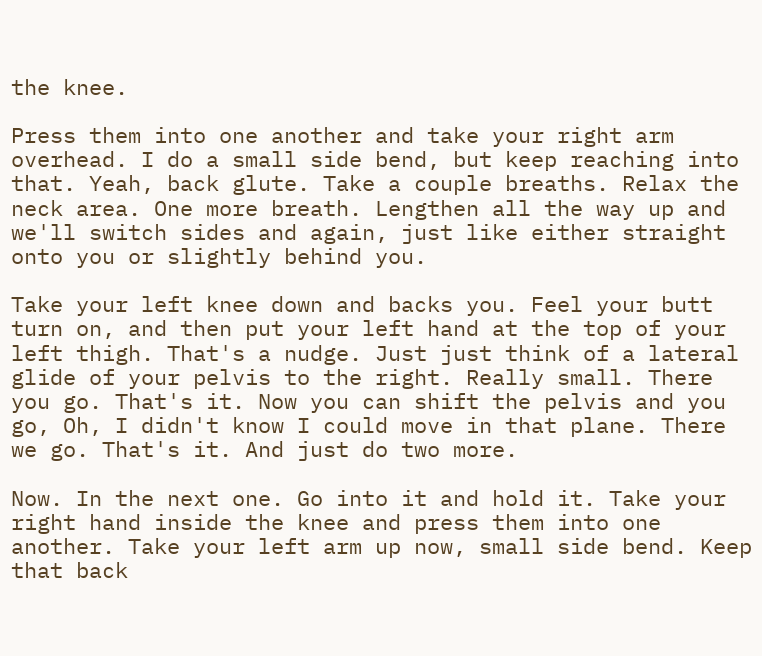the knee.

Press them into one another and take your right arm overhead. I do a small side bend, but keep reaching into that. Yeah, back glute. Take a couple breaths. Relax the neck area. One more breath. Lengthen all the way up and we'll switch sides and again, just like either straight onto you or slightly behind you.

Take your left knee down and backs you. Feel your butt turn on, and then put your left hand at the top of your left thigh. That's a nudge. Just just think of a lateral glide of your pelvis to the right. Really small. There you go. That's it. Now you can shift the pelvis and you go, Oh, I didn't know I could move in that plane. There we go. That's it. And just do two more.

Now. In the next one. Go into it and hold it. Take your right hand inside the knee and press them into one another. Take your left arm up now, small side bend. Keep that back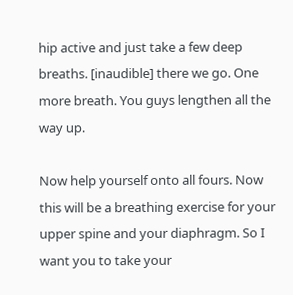hip active and just take a few deep breaths. [inaudible] there we go. One more breath. You guys lengthen all the way up.

Now help yourself onto all fours. Now this will be a breathing exercise for your upper spine and your diaphragm. So I want you to take your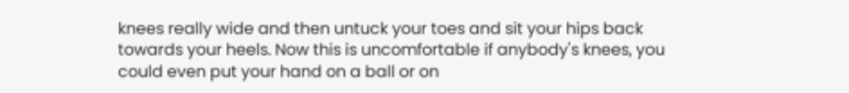knees really wide and then untuck your toes and sit your hips back towards your heels. Now this is uncomfortable if anybody's knees, you could even put your hand on a ball or on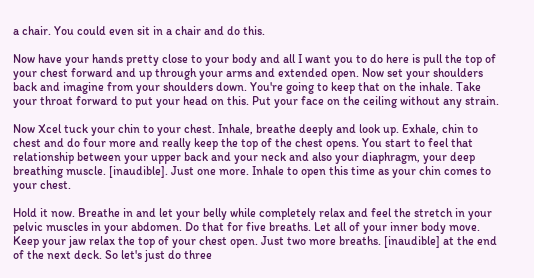a chair. You could even sit in a chair and do this.

Now have your hands pretty close to your body and all I want you to do here is pull the top of your chest forward and up through your arms and extended open. Now set your shoulders back and imagine from your shoulders down. You're going to keep that on the inhale. Take your throat forward to put your head on this. Put your face on the ceiling without any strain.

Now Xcel tuck your chin to your chest. Inhale, breathe deeply and look up. Exhale, chin to chest and do four more and really keep the top of the chest opens. You start to feel that relationship between your upper back and your neck and also your diaphragm, your deep breathing muscle. [inaudible]. Just one more. Inhale to open this time as your chin comes to your chest.

Hold it now. Breathe in and let your belly while completely relax and feel the stretch in your pelvic muscles in your abdomen. Do that for five breaths. Let all of your inner body move. Keep your jaw relax the top of your chest open. Just two more breaths. [inaudible] at the end of the next deck. So let's just do three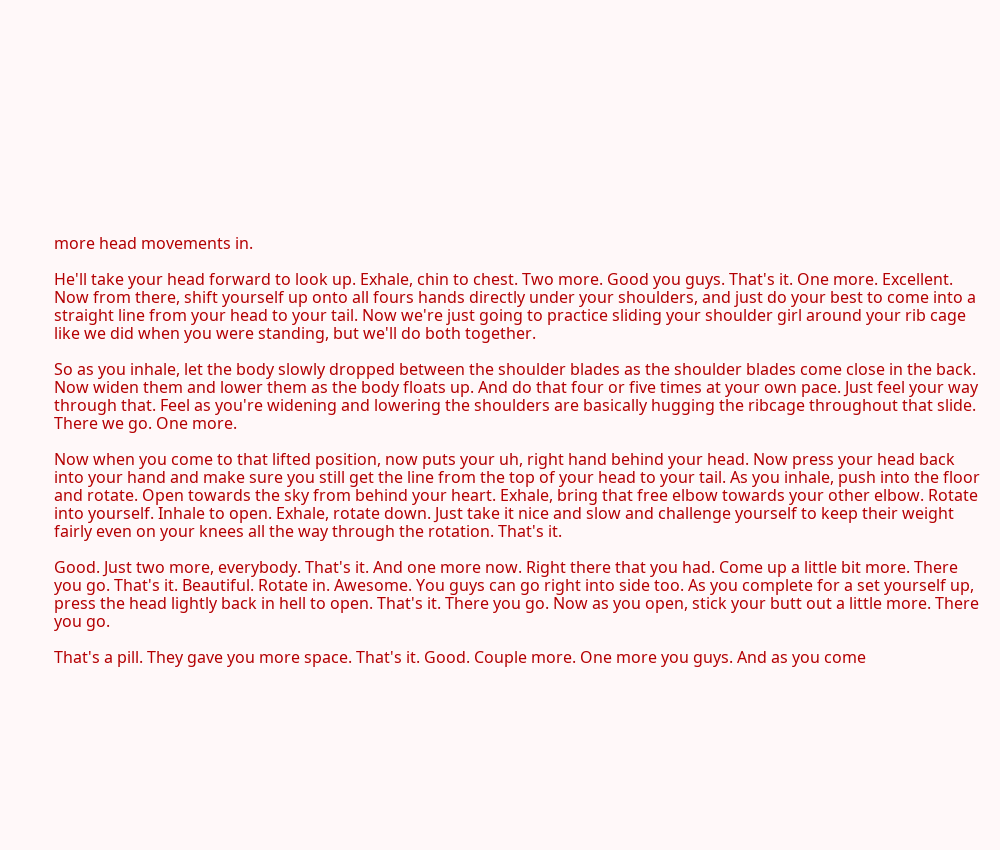more head movements in.

He'll take your head forward to look up. Exhale, chin to chest. Two more. Good you guys. That's it. One more. Excellent. Now from there, shift yourself up onto all fours hands directly under your shoulders, and just do your best to come into a straight line from your head to your tail. Now we're just going to practice sliding your shoulder girl around your rib cage like we did when you were standing, but we'll do both together.

So as you inhale, let the body slowly dropped between the shoulder blades as the shoulder blades come close in the back. Now widen them and lower them as the body floats up. And do that four or five times at your own pace. Just feel your way through that. Feel as you're widening and lowering the shoulders are basically hugging the ribcage throughout that slide. There we go. One more.

Now when you come to that lifted position, now puts your uh, right hand behind your head. Now press your head back into your hand and make sure you still get the line from the top of your head to your tail. As you inhale, push into the floor and rotate. Open towards the sky from behind your heart. Exhale, bring that free elbow towards your other elbow. Rotate into yourself. Inhale to open. Exhale, rotate down. Just take it nice and slow and challenge yourself to keep their weight fairly even on your knees all the way through the rotation. That's it.

Good. Just two more, everybody. That's it. And one more now. Right there that you had. Come up a little bit more. There you go. That's it. Beautiful. Rotate in. Awesome. You guys can go right into side too. As you complete for a set yourself up, press the head lightly back in hell to open. That's it. There you go. Now as you open, stick your butt out a little more. There you go.

That's a pill. They gave you more space. That's it. Good. Couple more. One more you guys. And as you come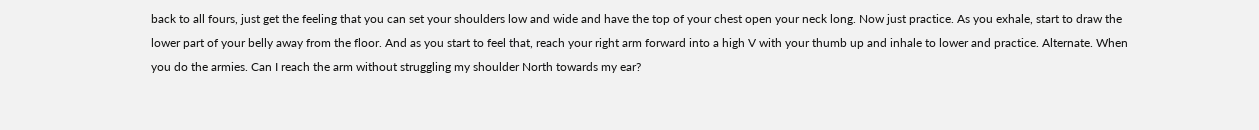back to all fours, just get the feeling that you can set your shoulders low and wide and have the top of your chest open your neck long. Now just practice. As you exhale, start to draw the lower part of your belly away from the floor. And as you start to feel that, reach your right arm forward into a high V with your thumb up and inhale to lower and practice. Alternate. When you do the armies. Can I reach the arm without struggling my shoulder North towards my ear?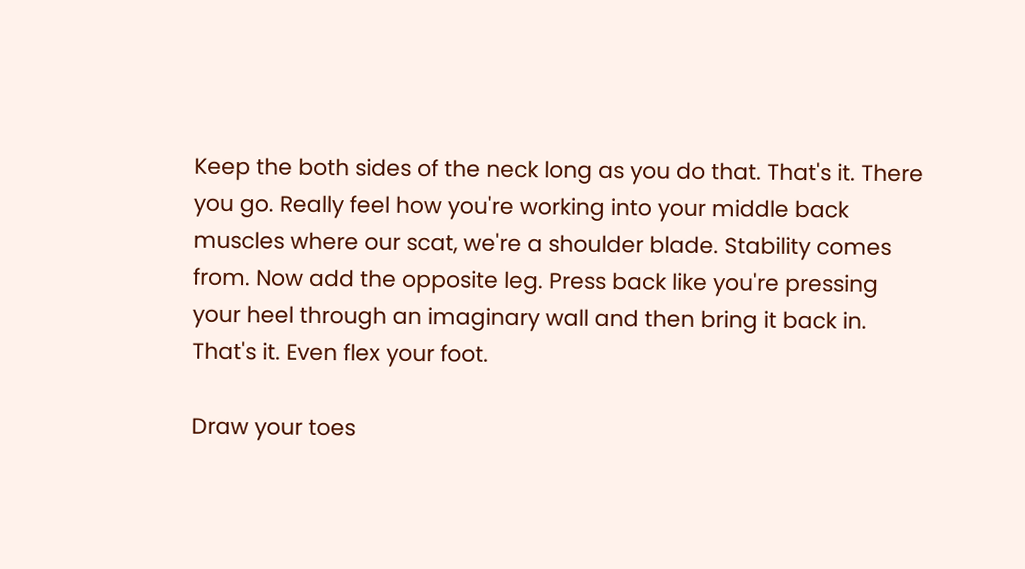Keep the both sides of the neck long as you do that. That's it. There you go. Really feel how you're working into your middle back muscles where our scat, we're a shoulder blade. Stability comes from. Now add the opposite leg. Press back like you're pressing your heel through an imaginary wall and then bring it back in. That's it. Even flex your foot.

Draw your toes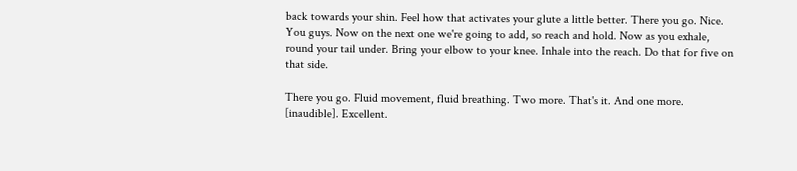back towards your shin. Feel how that activates your glute a little better. There you go. Nice. You guys. Now on the next one we're going to add, so reach and hold. Now as you exhale, round your tail under. Bring your elbow to your knee. Inhale into the reach. Do that for five on that side.

There you go. Fluid movement, fluid breathing. Two more. That's it. And one more. [inaudible]. Excellent.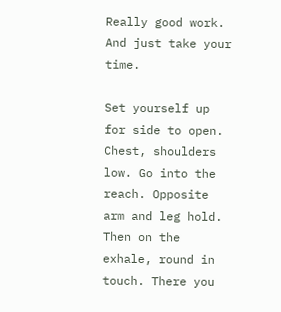Really good work. And just take your time.

Set yourself up for side to open. Chest, shoulders low. Go into the reach. Opposite arm and leg hold. Then on the exhale, round in touch. There you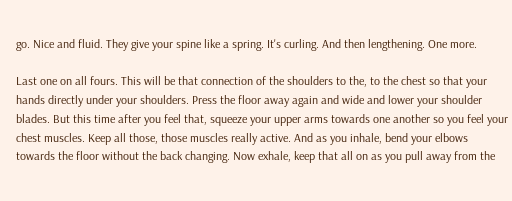go. Nice and fluid. They give your spine like a spring. It's curling. And then lengthening. One more.

Last one on all fours. This will be that connection of the shoulders to the, to the chest so that your hands directly under your shoulders. Press the floor away again and wide and lower your shoulder blades. But this time after you feel that, squeeze your upper arms towards one another so you feel your chest muscles. Keep all those, those muscles really active. And as you inhale, bend your elbows towards the floor without the back changing. Now exhale, keep that all on as you pull away from the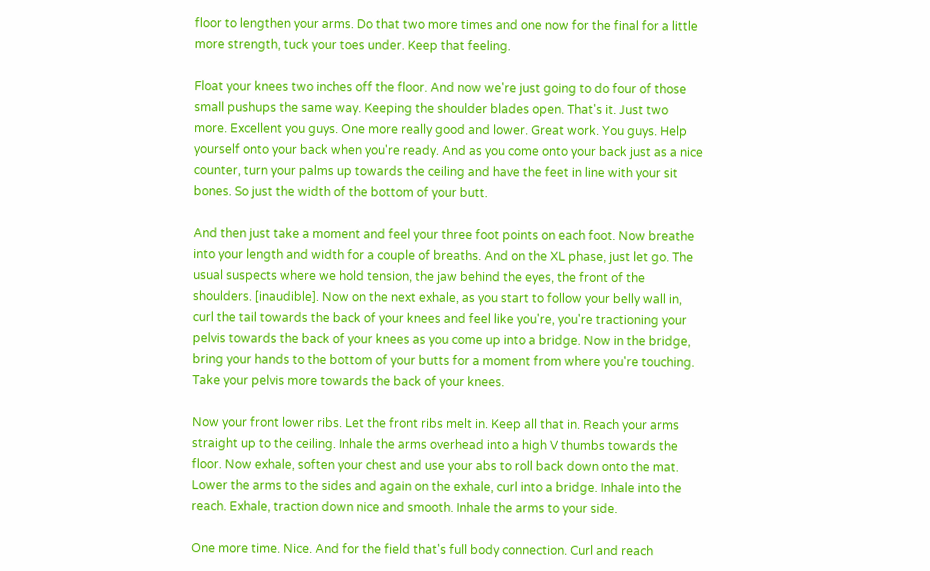floor to lengthen your arms. Do that two more times and one now for the final for a little more strength, tuck your toes under. Keep that feeling.

Float your knees two inches off the floor. And now we're just going to do four of those small pushups the same way. Keeping the shoulder blades open. That's it. Just two more. Excellent you guys. One more really good and lower. Great work. You guys. Help yourself onto your back when you're ready. And as you come onto your back just as a nice counter, turn your palms up towards the ceiling and have the feet in line with your sit bones. So just the width of the bottom of your butt.

And then just take a moment and feel your three foot points on each foot. Now breathe into your length and width for a couple of breaths. And on the XL phase, just let go. The usual suspects where we hold tension, the jaw behind the eyes, the front of the shoulders. [inaudible]. Now on the next exhale, as you start to follow your belly wall in, curl the tail towards the back of your knees and feel like you're, you're tractioning your pelvis towards the back of your knees as you come up into a bridge. Now in the bridge, bring your hands to the bottom of your butts for a moment from where you're touching. Take your pelvis more towards the back of your knees.

Now your front lower ribs. Let the front ribs melt in. Keep all that in. Reach your arms straight up to the ceiling. Inhale the arms overhead into a high V thumbs towards the floor. Now exhale, soften your chest and use your abs to roll back down onto the mat. Lower the arms to the sides and again on the exhale, curl into a bridge. Inhale into the reach. Exhale, traction down nice and smooth. Inhale the arms to your side.

One more time. Nice. And for the field that's full body connection. Curl and reach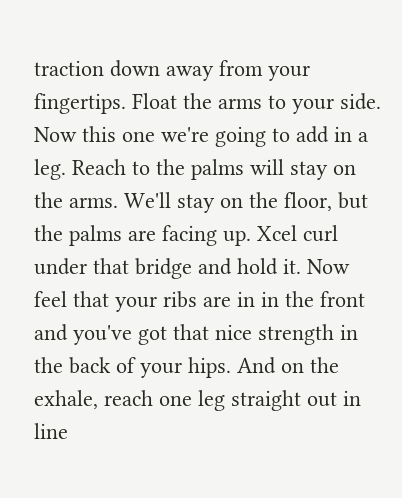traction down away from your fingertips. Float the arms to your side. Now this one we're going to add in a leg. Reach to the palms will stay on the arms. We'll stay on the floor, but the palms are facing up. Xcel curl under that bridge and hold it. Now feel that your ribs are in in the front and you've got that nice strength in the back of your hips. And on the exhale, reach one leg straight out in line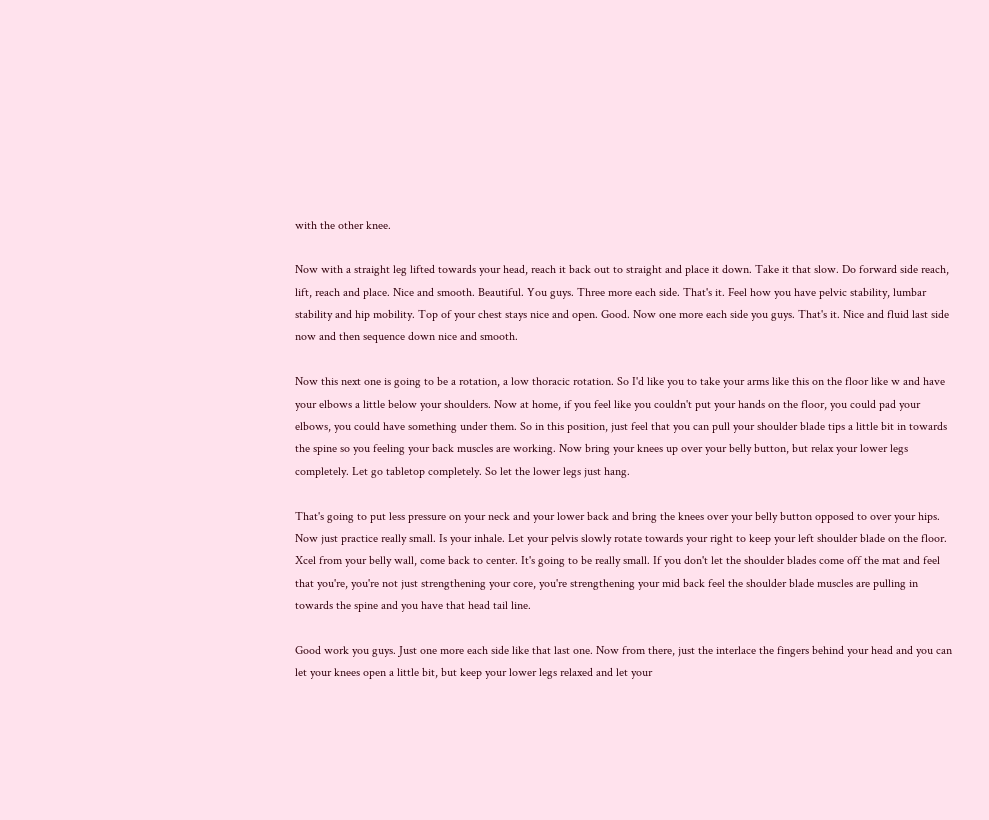with the other knee.

Now with a straight leg lifted towards your head, reach it back out to straight and place it down. Take it that slow. Do forward side reach, lift, reach and place. Nice and smooth. Beautiful. You guys. Three more each side. That's it. Feel how you have pelvic stability, lumbar stability and hip mobility. Top of your chest stays nice and open. Good. Now one more each side you guys. That's it. Nice and fluid last side now and then sequence down nice and smooth.

Now this next one is going to be a rotation, a low thoracic rotation. So I'd like you to take your arms like this on the floor like w and have your elbows a little below your shoulders. Now at home, if you feel like you couldn't put your hands on the floor, you could pad your elbows, you could have something under them. So in this position, just feel that you can pull your shoulder blade tips a little bit in towards the spine so you feeling your back muscles are working. Now bring your knees up over your belly button, but relax your lower legs completely. Let go tabletop completely. So let the lower legs just hang.

That's going to put less pressure on your neck and your lower back and bring the knees over your belly button opposed to over your hips. Now just practice really small. Is your inhale. Let your pelvis slowly rotate towards your right to keep your left shoulder blade on the floor. Xcel from your belly wall, come back to center. It's going to be really small. If you don't let the shoulder blades come off the mat and feel that you're, you're not just strengthening your core, you're strengthening your mid back feel the shoulder blade muscles are pulling in towards the spine and you have that head tail line.

Good work you guys. Just one more each side like that last one. Now from there, just the interlace the fingers behind your head and you can let your knees open a little bit, but keep your lower legs relaxed and let your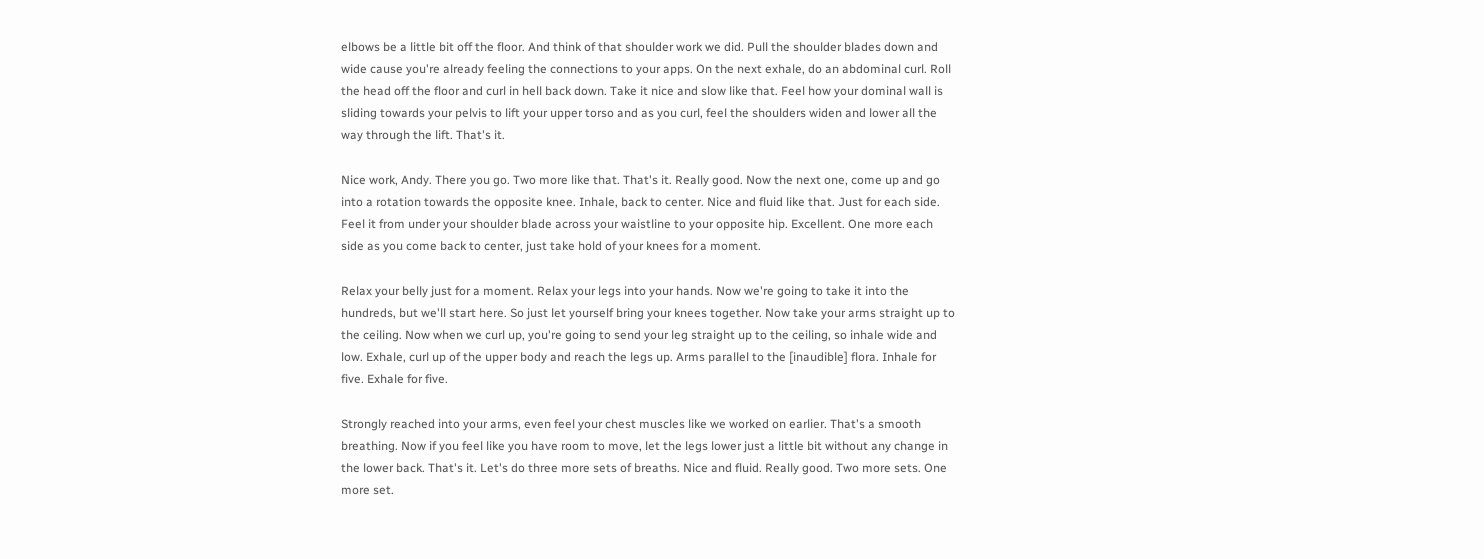elbows be a little bit off the floor. And think of that shoulder work we did. Pull the shoulder blades down and wide cause you're already feeling the connections to your apps. On the next exhale, do an abdominal curl. Roll the head off the floor and curl in hell back down. Take it nice and slow like that. Feel how your dominal wall is sliding towards your pelvis to lift your upper torso and as you curl, feel the shoulders widen and lower all the way through the lift. That's it.

Nice work, Andy. There you go. Two more like that. That's it. Really good. Now the next one, come up and go into a rotation towards the opposite knee. Inhale, back to center. Nice and fluid like that. Just for each side. Feel it from under your shoulder blade across your waistline to your opposite hip. Excellent. One more each side as you come back to center, just take hold of your knees for a moment.

Relax your belly just for a moment. Relax your legs into your hands. Now we're going to take it into the hundreds, but we'll start here. So just let yourself bring your knees together. Now take your arms straight up to the ceiling. Now when we curl up, you're going to send your leg straight up to the ceiling, so inhale wide and low. Exhale, curl up of the upper body and reach the legs up. Arms parallel to the [inaudible] flora. Inhale for five. Exhale for five.

Strongly reached into your arms, even feel your chest muscles like we worked on earlier. That's a smooth breathing. Now if you feel like you have room to move, let the legs lower just a little bit without any change in the lower back. That's it. Let's do three more sets of breaths. Nice and fluid. Really good. Two more sets. One more set.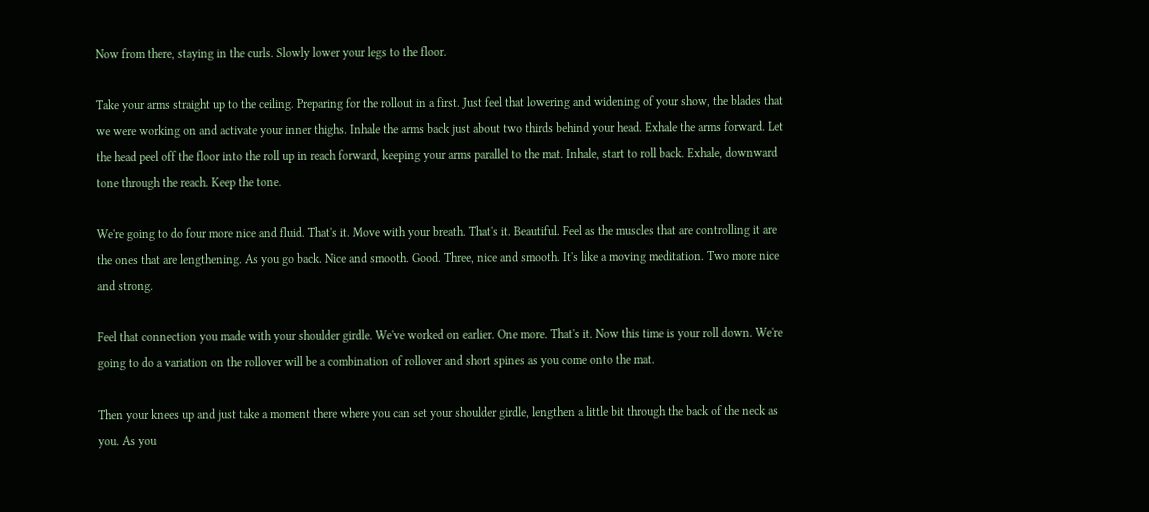Now from there, staying in the curls. Slowly lower your legs to the floor.

Take your arms straight up to the ceiling. Preparing for the rollout in a first. Just feel that lowering and widening of your show, the blades that we were working on and activate your inner thighs. Inhale the arms back just about two thirds behind your head. Exhale the arms forward. Let the head peel off the floor into the roll up in reach forward, keeping your arms parallel to the mat. Inhale, start to roll back. Exhale, downward tone through the reach. Keep the tone.

We're going to do four more nice and fluid. That's it. Move with your breath. That's it. Beautiful. Feel as the muscles that are controlling it are the ones that are lengthening. As you go back. Nice and smooth. Good. Three, nice and smooth. It's like a moving meditation. Two more nice and strong.

Feel that connection you made with your shoulder girdle. We've worked on earlier. One more. That's it. Now this time is your roll down. We're going to do a variation on the rollover will be a combination of rollover and short spines as you come onto the mat.

Then your knees up and just take a moment there where you can set your shoulder girdle, lengthen a little bit through the back of the neck as you. As you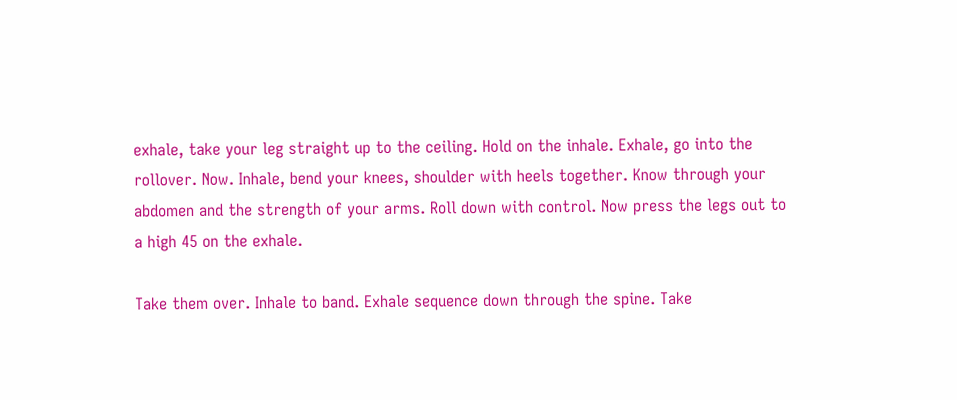exhale, take your leg straight up to the ceiling. Hold on the inhale. Exhale, go into the rollover. Now. Inhale, bend your knees, shoulder with heels together. Know through your abdomen and the strength of your arms. Roll down with control. Now press the legs out to a high 45 on the exhale.

Take them over. Inhale to band. Exhale sequence down through the spine. Take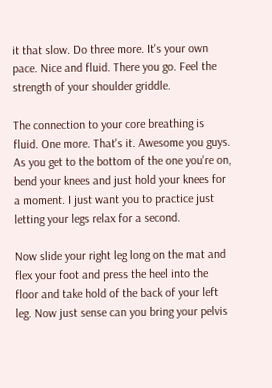it that slow. Do three more. It's your own pace. Nice and fluid. There you go. Feel the strength of your shoulder griddle.

The connection to your core breathing is fluid. One more. That's it. Awesome you guys. As you get to the bottom of the one you're on, bend your knees and just hold your knees for a moment. I just want you to practice just letting your legs relax for a second.

Now slide your right leg long on the mat and flex your foot and press the heel into the floor and take hold of the back of your left leg. Now just sense can you bring your pelvis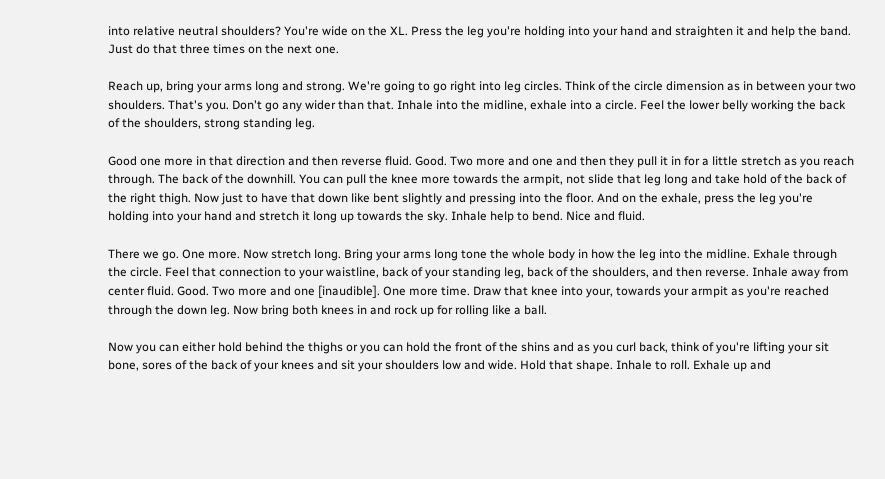into relative neutral shoulders? You're wide on the XL. Press the leg you're holding into your hand and straighten it and help the band. Just do that three times on the next one.

Reach up, bring your arms long and strong. We're going to go right into leg circles. Think of the circle dimension as in between your two shoulders. That's you. Don't go any wider than that. Inhale into the midline, exhale into a circle. Feel the lower belly working the back of the shoulders, strong standing leg.

Good one more in that direction and then reverse fluid. Good. Two more and one and then they pull it in for a little stretch as you reach through. The back of the downhill. You can pull the knee more towards the armpit, not slide that leg long and take hold of the back of the right thigh. Now just to have that down like bent slightly and pressing into the floor. And on the exhale, press the leg you're holding into your hand and stretch it long up towards the sky. Inhale help to bend. Nice and fluid.

There we go. One more. Now stretch long. Bring your arms long tone the whole body in how the leg into the midline. Exhale through the circle. Feel that connection to your waistline, back of your standing leg, back of the shoulders, and then reverse. Inhale away from center fluid. Good. Two more and one [inaudible]. One more time. Draw that knee into your, towards your armpit as you're reached through the down leg. Now bring both knees in and rock up for rolling like a ball.

Now you can either hold behind the thighs or you can hold the front of the shins and as you curl back, think of you're lifting your sit bone, sores of the back of your knees and sit your shoulders low and wide. Hold that shape. Inhale to roll. Exhale up and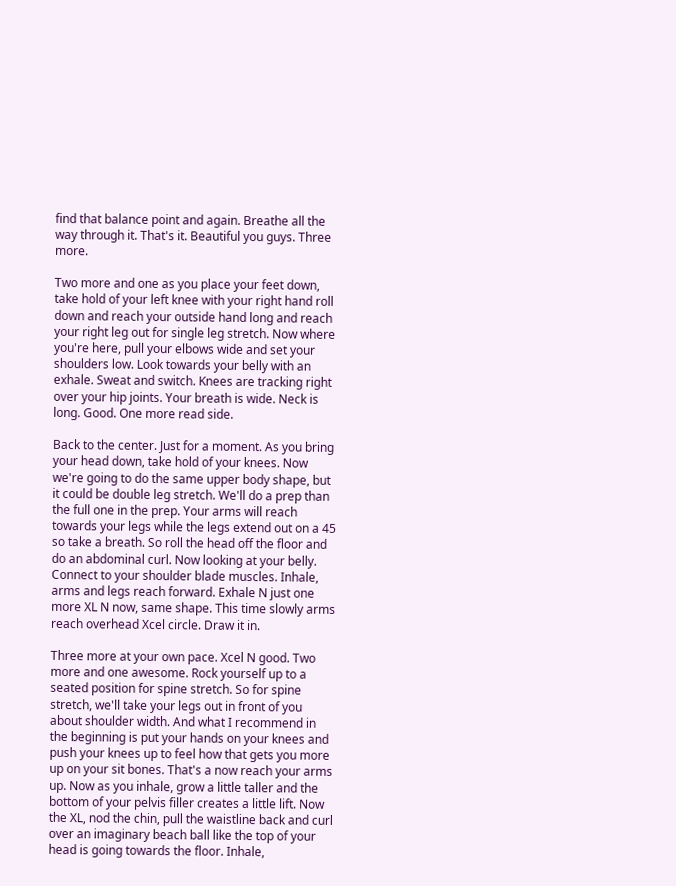find that balance point and again. Breathe all the way through it. That's it. Beautiful you guys. Three more.

Two more and one as you place your feet down, take hold of your left knee with your right hand roll down and reach your outside hand long and reach your right leg out for single leg stretch. Now where you're here, pull your elbows wide and set your shoulders low. Look towards your belly with an exhale. Sweat and switch. Knees are tracking right over your hip joints. Your breath is wide. Neck is long. Good. One more read side.

Back to the center. Just for a moment. As you bring your head down, take hold of your knees. Now we're going to do the same upper body shape, but it could be double leg stretch. We'll do a prep than the full one in the prep. Your arms will reach towards your legs while the legs extend out on a 45 so take a breath. So roll the head off the floor and do an abdominal curl. Now looking at your belly. Connect to your shoulder blade muscles. Inhale, arms and legs reach forward. Exhale N just one more XL N now, same shape. This time slowly arms reach overhead Xcel circle. Draw it in.

Three more at your own pace. Xcel N good. Two more and one awesome. Rock yourself up to a seated position for spine stretch. So for spine stretch, we'll take your legs out in front of you about shoulder width. And what I recommend in the beginning is put your hands on your knees and push your knees up to feel how that gets you more up on your sit bones. That's a now reach your arms up. Now as you inhale, grow a little taller and the bottom of your pelvis filler creates a little lift. Now the XL, nod the chin, pull the waistline back and curl over an imaginary beach ball like the top of your head is going towards the floor. Inhale,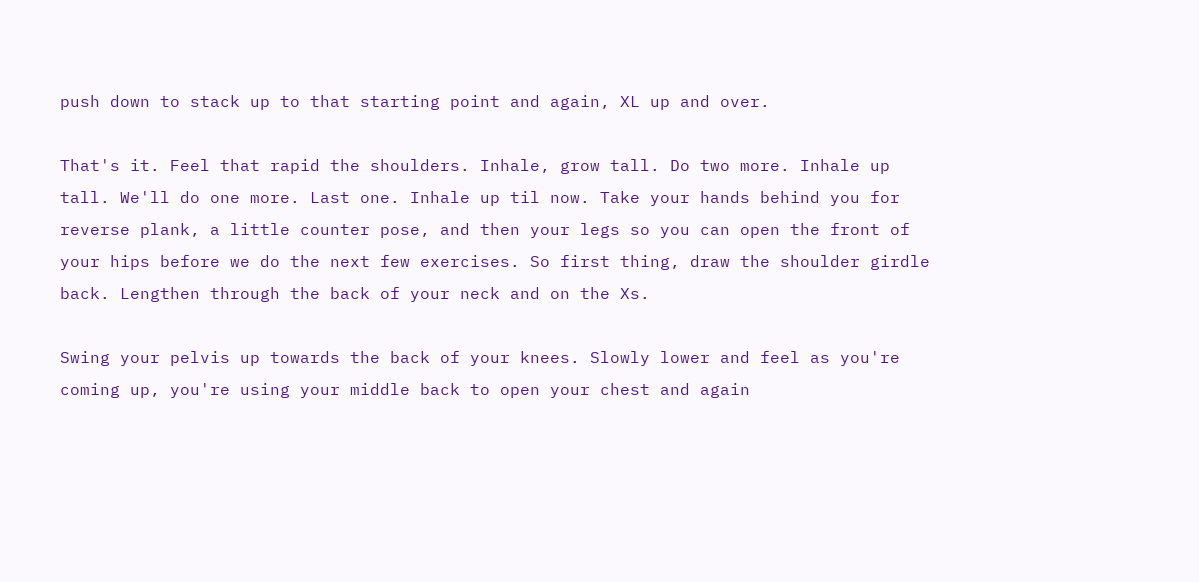push down to stack up to that starting point and again, XL up and over.

That's it. Feel that rapid the shoulders. Inhale, grow tall. Do two more. Inhale up tall. We'll do one more. Last one. Inhale up til now. Take your hands behind you for reverse plank, a little counter pose, and then your legs so you can open the front of your hips before we do the next few exercises. So first thing, draw the shoulder girdle back. Lengthen through the back of your neck and on the Xs.

Swing your pelvis up towards the back of your knees. Slowly lower and feel as you're coming up, you're using your middle back to open your chest and again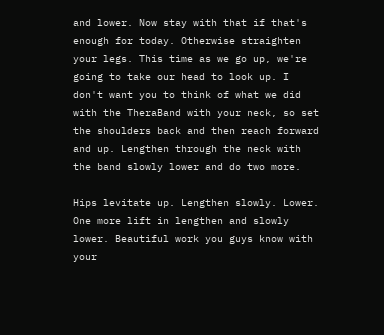and lower. Now stay with that if that's enough for today. Otherwise straighten your legs. This time as we go up, we're going to take our head to look up. I don't want you to think of what we did with the TheraBand with your neck, so set the shoulders back and then reach forward and up. Lengthen through the neck with the band slowly lower and do two more.

Hips levitate up. Lengthen slowly. Lower. One more lift in lengthen and slowly lower. Beautiful work you guys know with your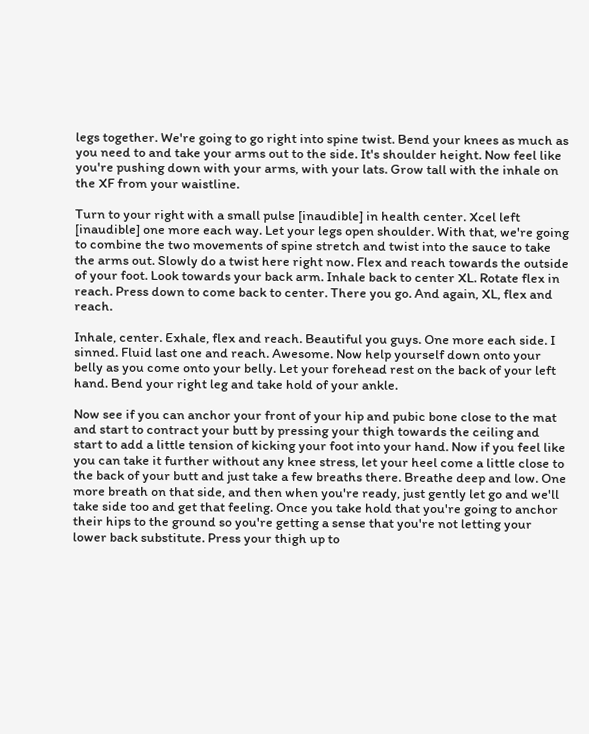legs together. We're going to go right into spine twist. Bend your knees as much as you need to and take your arms out to the side. It's shoulder height. Now feel like you're pushing down with your arms, with your lats. Grow tall with the inhale on the XF from your waistline.

Turn to your right with a small pulse [inaudible] in health center. Xcel left [inaudible] one more each way. Let your legs open shoulder. With that, we're going to combine the two movements of spine stretch and twist into the sauce to take the arms out. Slowly do a twist here right now. Flex and reach towards the outside of your foot. Look towards your back arm. Inhale back to center XL. Rotate flex in reach. Press down to come back to center. There you go. And again, XL, flex and reach.

Inhale, center. Exhale, flex and reach. Beautiful you guys. One more each side. I sinned. Fluid last one and reach. Awesome. Now help yourself down onto your belly as you come onto your belly. Let your forehead rest on the back of your left hand. Bend your right leg and take hold of your ankle.

Now see if you can anchor your front of your hip and pubic bone close to the mat and start to contract your butt by pressing your thigh towards the ceiling and start to add a little tension of kicking your foot into your hand. Now if you feel like you can take it further without any knee stress, let your heel come a little close to the back of your butt and just take a few breaths there. Breathe deep and low. One more breath on that side, and then when you're ready, just gently let go and we'll take side too and get that feeling. Once you take hold that you're going to anchor their hips to the ground so you're getting a sense that you're not letting your lower back substitute. Press your thigh up to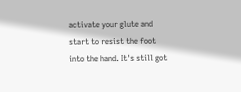activate your glute and start to resist the foot into the hand. It's still got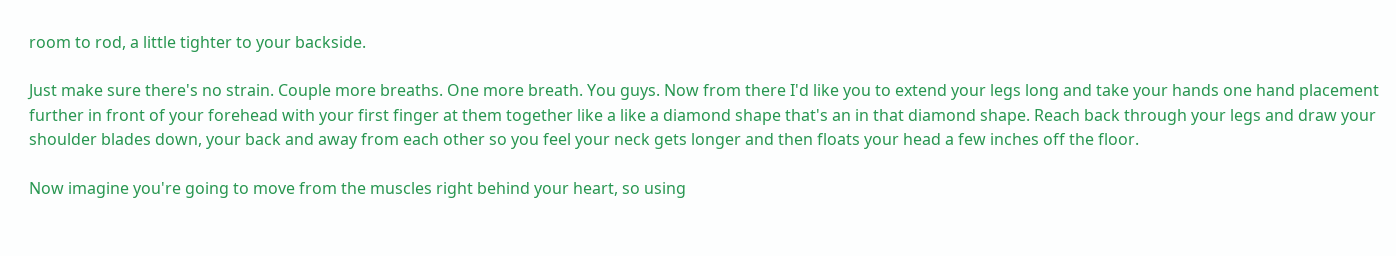room to rod, a little tighter to your backside.

Just make sure there's no strain. Couple more breaths. One more breath. You guys. Now from there I'd like you to extend your legs long and take your hands one hand placement further in front of your forehead with your first finger at them together like a like a diamond shape that's an in that diamond shape. Reach back through your legs and draw your shoulder blades down, your back and away from each other so you feel your neck gets longer and then floats your head a few inches off the floor.

Now imagine you're going to move from the muscles right behind your heart, so using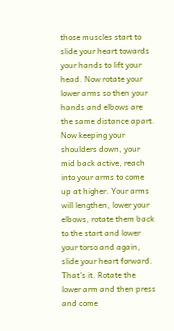those muscles start to slide your heart towards your hands to lift your head. Now rotate your lower arms so then your hands and elbows are the same distance apart. Now keeping your shoulders down, your mid back active, reach into your arms to come up at higher. Your arms will lengthen, lower your elbows, rotate them back to the start and lower your torso and again, slide your heart forward. That's it. Rotate the lower arm and then press and come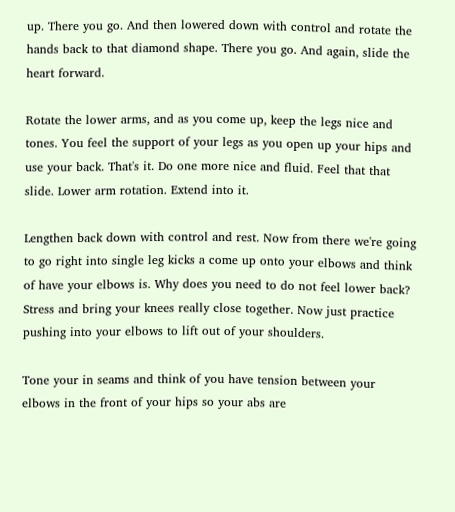up. There you go. And then lowered down with control and rotate the hands back to that diamond shape. There you go. And again, slide the heart forward.

Rotate the lower arms, and as you come up, keep the legs nice and tones. You feel the support of your legs as you open up your hips and use your back. That's it. Do one more nice and fluid. Feel that that slide. Lower arm rotation. Extend into it.

Lengthen back down with control and rest. Now from there we're going to go right into single leg kicks a come up onto your elbows and think of have your elbows is. Why does you need to do not feel lower back? Stress and bring your knees really close together. Now just practice pushing into your elbows to lift out of your shoulders.

Tone your in seams and think of you have tension between your elbows in the front of your hips so your abs are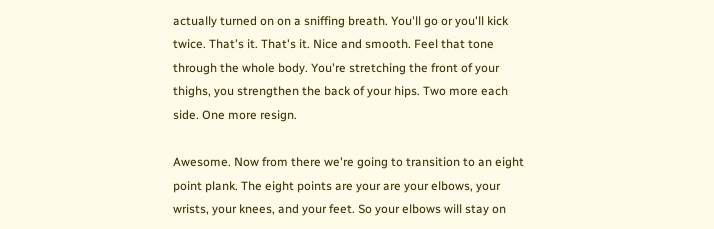actually turned on on a sniffing breath. You'll go or you'll kick twice. That's it. That's it. Nice and smooth. Feel that tone through the whole body. You're stretching the front of your thighs, you strengthen the back of your hips. Two more each side. One more resign.

Awesome. Now from there we're going to transition to an eight point plank. The eight points are your are your elbows, your wrists, your knees, and your feet. So your elbows will stay on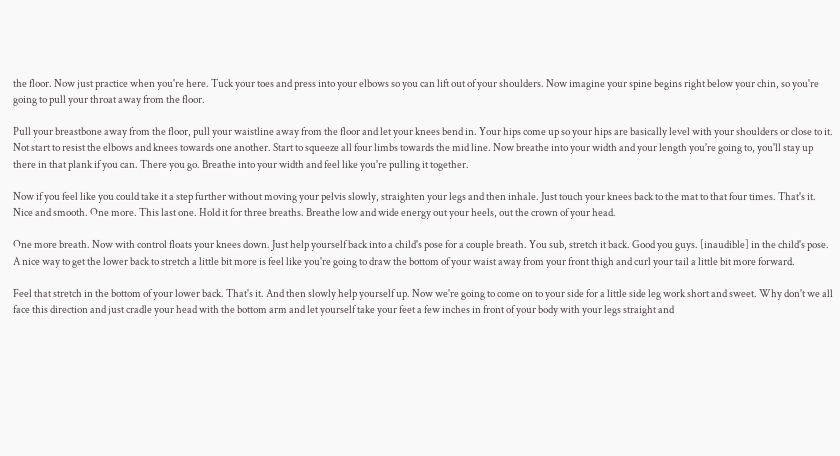the floor. Now just practice when you're here. Tuck your toes and press into your elbows so you can lift out of your shoulders. Now imagine your spine begins right below your chin, so you're going to pull your throat away from the floor.

Pull your breastbone away from the floor, pull your waistline away from the floor and let your knees bend in. Your hips come up so your hips are basically level with your shoulders or close to it. Not start to resist the elbows and knees towards one another. Start to squeeze all four limbs towards the mid line. Now breathe into your width and your length you're going to, you'll stay up there in that plank if you can. There you go. Breathe into your width and feel like you're pulling it together.

Now if you feel like you could take it a step further without moving your pelvis slowly, straighten your legs and then inhale. Just touch your knees back to the mat to that four times. That's it. Nice and smooth. One more. This last one. Hold it for three breaths. Breathe low and wide energy out your heels, out the crown of your head.

One more breath. Now with control floats your knees down. Just help yourself back into a child's pose for a couple breath. You sub, stretch it back. Good you guys. [inaudible] in the child's pose. A nice way to get the lower back to stretch a little bit more is feel like you're going to draw the bottom of your waist away from your front thigh and curl your tail a little bit more forward.

Feel that stretch in the bottom of your lower back. That's it. And then slowly help yourself up. Now we're going to come on to your side for a little side leg work short and sweet. Why don't we all face this direction and just cradle your head with the bottom arm and let yourself take your feet a few inches in front of your body with your legs straight and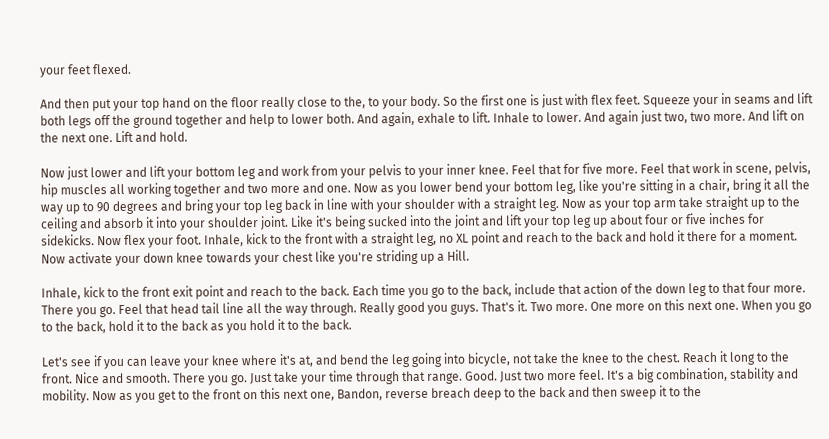your feet flexed.

And then put your top hand on the floor really close to the, to your body. So the first one is just with flex feet. Squeeze your in seams and lift both legs off the ground together and help to lower both. And again, exhale to lift. Inhale to lower. And again just two, two more. And lift on the next one. Lift and hold.

Now just lower and lift your bottom leg and work from your pelvis to your inner knee. Feel that for five more. Feel that work in scene, pelvis, hip muscles all working together and two more and one. Now as you lower bend your bottom leg, like you're sitting in a chair, bring it all the way up to 90 degrees and bring your top leg back in line with your shoulder with a straight leg. Now as your top arm take straight up to the ceiling and absorb it into your shoulder joint. Like it's being sucked into the joint and lift your top leg up about four or five inches for sidekicks. Now flex your foot. Inhale, kick to the front with a straight leg, no XL point and reach to the back and hold it there for a moment. Now activate your down knee towards your chest like you're striding up a Hill.

Inhale, kick to the front exit point and reach to the back. Each time you go to the back, include that action of the down leg to that four more. There you go. Feel that head tail line all the way through. Really good you guys. That's it. Two more. One more on this next one. When you go to the back, hold it to the back as you hold it to the back.

Let's see if you can leave your knee where it's at, and bend the leg going into bicycle, not take the knee to the chest. Reach it long to the front. Nice and smooth. There you go. Just take your time through that range. Good. Just two more feel. It's a big combination, stability and mobility. Now as you get to the front on this next one, Bandon, reverse breach deep to the back and then sweep it to the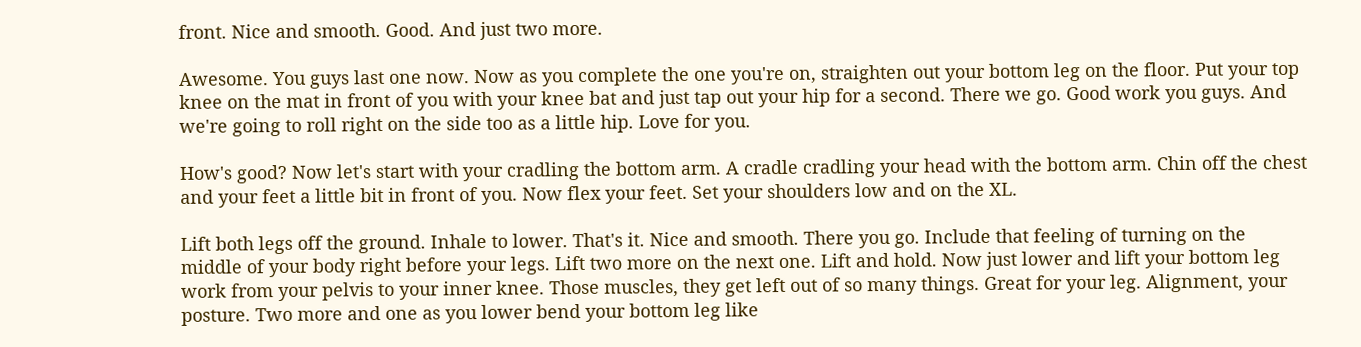front. Nice and smooth. Good. And just two more.

Awesome. You guys last one now. Now as you complete the one you're on, straighten out your bottom leg on the floor. Put your top knee on the mat in front of you with your knee bat and just tap out your hip for a second. There we go. Good work you guys. And we're going to roll right on the side too as a little hip. Love for you.

How's good? Now let's start with your cradling the bottom arm. A cradle cradling your head with the bottom arm. Chin off the chest and your feet a little bit in front of you. Now flex your feet. Set your shoulders low and on the XL.

Lift both legs off the ground. Inhale to lower. That's it. Nice and smooth. There you go. Include that feeling of turning on the middle of your body right before your legs. Lift two more on the next one. Lift and hold. Now just lower and lift your bottom leg work from your pelvis to your inner knee. Those muscles, they get left out of so many things. Great for your leg. Alignment, your posture. Two more and one as you lower bend your bottom leg like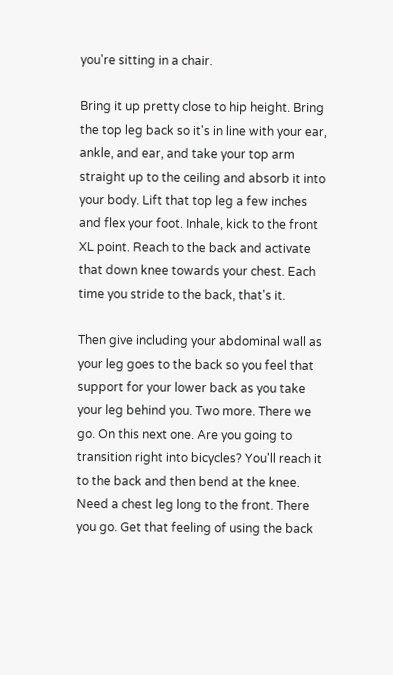you're sitting in a chair.

Bring it up pretty close to hip height. Bring the top leg back so it's in line with your ear, ankle, and ear, and take your top arm straight up to the ceiling and absorb it into your body. Lift that top leg a few inches and flex your foot. Inhale, kick to the front XL point. Reach to the back and activate that down knee towards your chest. Each time you stride to the back, that's it.

Then give including your abdominal wall as your leg goes to the back so you feel that support for your lower back as you take your leg behind you. Two more. There we go. On this next one. Are you going to transition right into bicycles? You'll reach it to the back and then bend at the knee. Need a chest leg long to the front. There you go. Get that feeling of using the back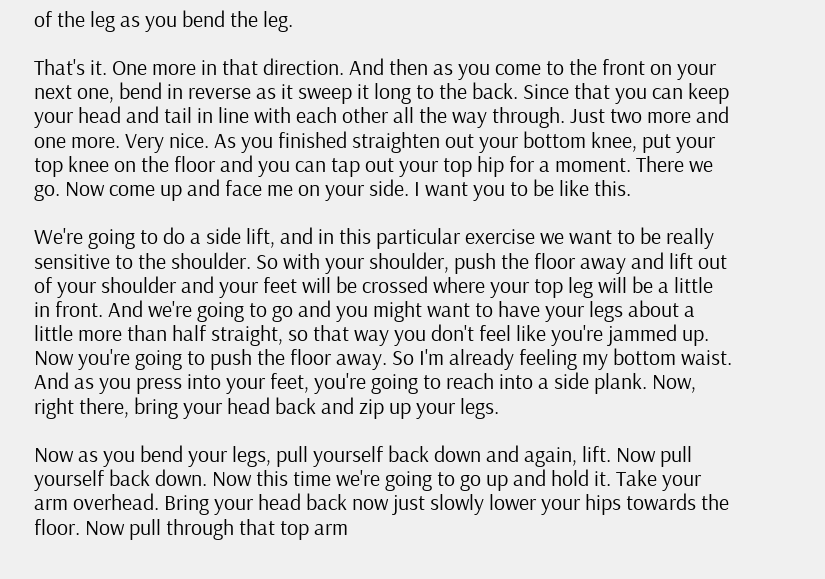of the leg as you bend the leg.

That's it. One more in that direction. And then as you come to the front on your next one, bend in reverse as it sweep it long to the back. Since that you can keep your head and tail in line with each other all the way through. Just two more and one more. Very nice. As you finished straighten out your bottom knee, put your top knee on the floor and you can tap out your top hip for a moment. There we go. Now come up and face me on your side. I want you to be like this.

We're going to do a side lift, and in this particular exercise we want to be really sensitive to the shoulder. So with your shoulder, push the floor away and lift out of your shoulder and your feet will be crossed where your top leg will be a little in front. And we're going to go and you might want to have your legs about a little more than half straight, so that way you don't feel like you're jammed up. Now you're going to push the floor away. So I'm already feeling my bottom waist. And as you press into your feet, you're going to reach into a side plank. Now, right there, bring your head back and zip up your legs.

Now as you bend your legs, pull yourself back down and again, lift. Now pull yourself back down. Now this time we're going to go up and hold it. Take your arm overhead. Bring your head back now just slowly lower your hips towards the floor. Now pull through that top arm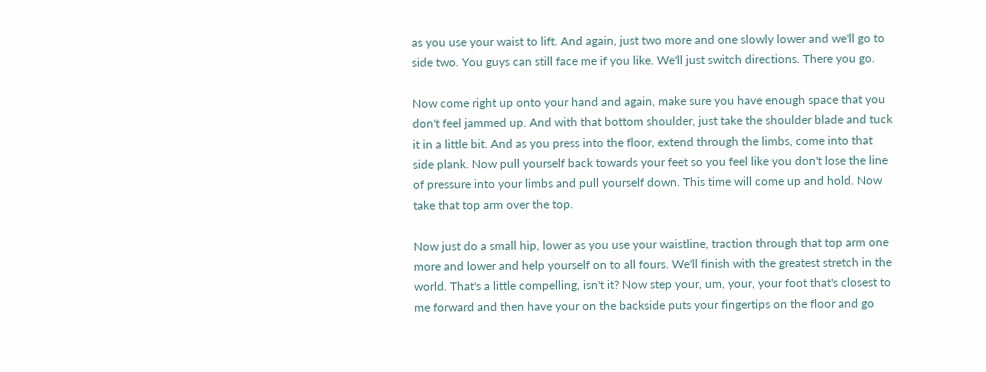as you use your waist to lift. And again, just two more and one slowly lower and we'll go to side two. You guys can still face me if you like. We'll just switch directions. There you go.

Now come right up onto your hand and again, make sure you have enough space that you don't feel jammed up. And with that bottom shoulder, just take the shoulder blade and tuck it in a little bit. And as you press into the floor, extend through the limbs, come into that side plank. Now pull yourself back towards your feet so you feel like you don't lose the line of pressure into your limbs and pull yourself down. This time will come up and hold. Now take that top arm over the top.

Now just do a small hip, lower as you use your waistline, traction through that top arm one more and lower and help yourself on to all fours. We'll finish with the greatest stretch in the world. That's a little compelling, isn't it? Now step your, um, your, your foot that's closest to me forward and then have your on the backside puts your fingertips on the floor and go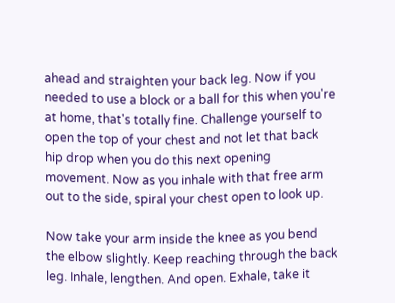ahead and straighten your back leg. Now if you needed to use a block or a ball for this when you're at home, that's totally fine. Challenge yourself to open the top of your chest and not let that back hip drop when you do this next opening movement. Now as you inhale with that free arm out to the side, spiral your chest open to look up.

Now take your arm inside the knee as you bend the elbow slightly. Keep reaching through the back leg. Inhale, lengthen. And open. Exhale, take it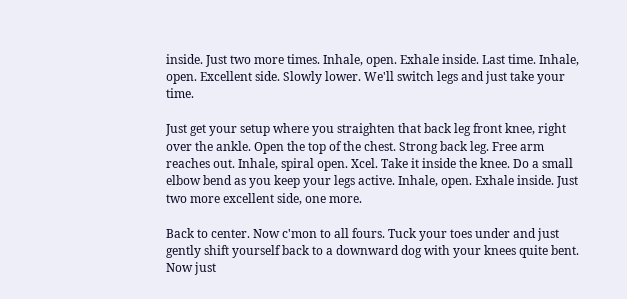inside. Just two more times. Inhale, open. Exhale inside. Last time. Inhale, open. Excellent side. Slowly lower. We'll switch legs and just take your time.

Just get your setup where you straighten that back leg front knee, right over the ankle. Open the top of the chest. Strong back leg. Free arm reaches out. Inhale, spiral open. Xcel. Take it inside the knee. Do a small elbow bend as you keep your legs active. Inhale, open. Exhale inside. Just two more excellent side, one more.

Back to center. Now c'mon to all fours. Tuck your toes under and just gently shift yourself back to a downward dog with your knees quite bent. Now just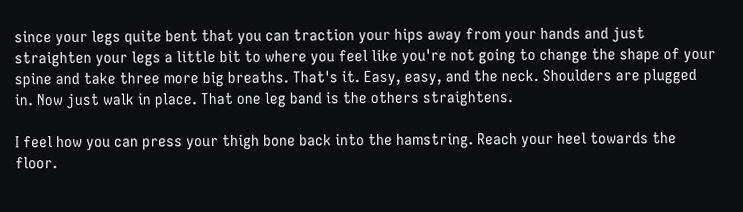since your legs quite bent that you can traction your hips away from your hands and just straighten your legs a little bit to where you feel like you're not going to change the shape of your spine and take three more big breaths. That's it. Easy, easy, and the neck. Shoulders are plugged in. Now just walk in place. That one leg band is the others straightens.

I feel how you can press your thigh bone back into the hamstring. Reach your heel towards the floor.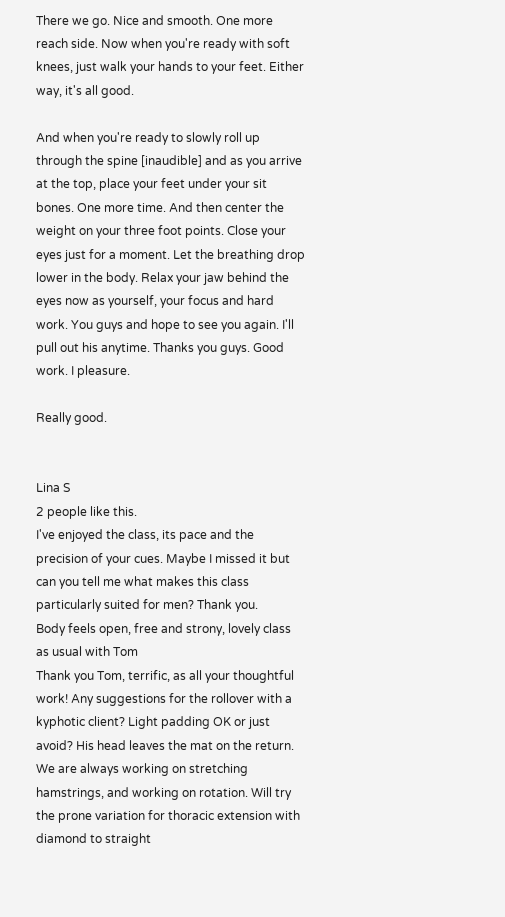There we go. Nice and smooth. One more reach side. Now when you're ready with soft knees, just walk your hands to your feet. Either way, it's all good.

And when you're ready to slowly roll up through the spine [inaudible] and as you arrive at the top, place your feet under your sit bones. One more time. And then center the weight on your three foot points. Close your eyes just for a moment. Let the breathing drop lower in the body. Relax your jaw behind the eyes now as yourself, your focus and hard work. You guys and hope to see you again. I'll pull out his anytime. Thanks you guys. Good work. I pleasure.

Really good.


Lina S
2 people like this.
I've enjoyed the class, its pace and the precision of your cues. Maybe I missed it but can you tell me what makes this class particularly suited for men? Thank you.
Body feels open, free and strony, lovely class as usual with Tom
Thank you Tom, terrific, as all your thoughtful work! Any suggestions for the rollover with a kyphotic client? Light padding OK or just avoid? His head leaves the mat on the return. We are always working on stretching hamstrings, and working on rotation. Will try the prone variation for thoracic extension with diamond to straight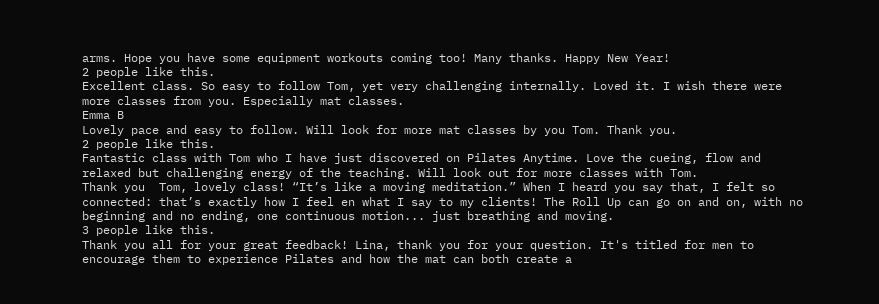arms. Hope you have some equipment workouts coming too! Many thanks. Happy New Year!
2 people like this.
Excellent class. So easy to follow Tom, yet very challenging internally. Loved it. I wish there were more classes from you. Especially mat classes.
Emma B
Lovely pace and easy to follow. Will look for more mat classes by you Tom. Thank you.
2 people like this.
Fantastic class with Tom who I have just discovered on Pilates Anytime. Love the cueing, flow and relaxed but challenging energy of the teaching. Will look out for more classes with Tom.
Thank you  Tom, lovely class! “It’s like a moving meditation.” When I heard you say that, I felt so connected: that’s exactly how I feel en what I say to my clients! The Roll Up can go on and on, with no beginning and no ending, one continuous motion... just breathing and moving.
3 people like this.
Thank you all for your great feedback! Lina, thank you for your question. It's titled for men to encourage them to experience Pilates and how the mat can both create a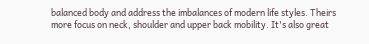balanced body and address the imbalances of modern life styles. Theirs more focus on neck, shoulder and upper back mobility. It's also great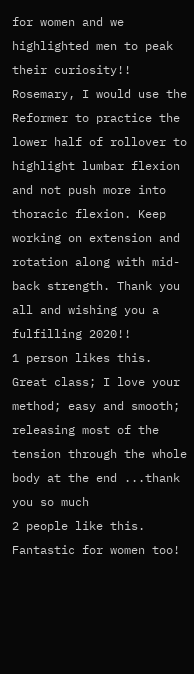for women and we highlighted men to peak their curiosity!! Rosemary, I would use the Reformer to practice the lower half of rollover to highlight lumbar flexion and not push more into thoracic flexion. Keep working on extension and rotation along with mid-back strength. Thank you all and wishing you a fulfilling 2020!!
1 person likes this.
Great class; I love your method; easy and smooth; releasing most of the tension through the whole body at the end ...thank you so much
2 people like this.
Fantastic for women too!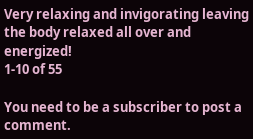Very relaxing and invigorating leaving the body relaxed all over and energized!
1-10 of 55

You need to be a subscriber to post a comment.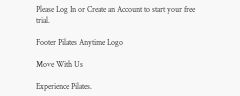Please Log In or Create an Account to start your free trial.

Footer Pilates Anytime Logo

Move With Us

Experience Pilates.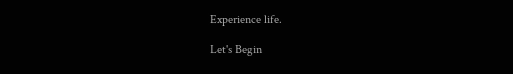Experience life.

Let's Begin